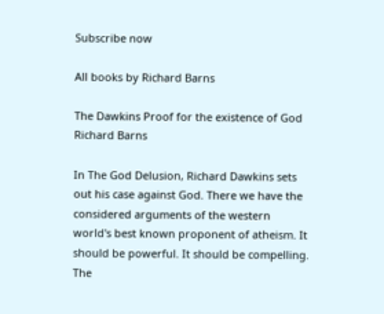Subscribe now

All books by Richard Barns

The Dawkins Proof for the existence of God
Richard Barns

In The God Delusion, Richard Dawkins sets out his case against God. There we have the considered arguments of the western world's best known proponent of atheism. It should be powerful. It should be compelling. The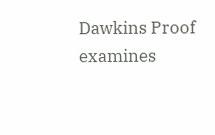Dawkins Proof examines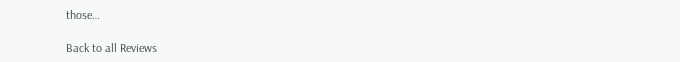those…

Back to all Reviews